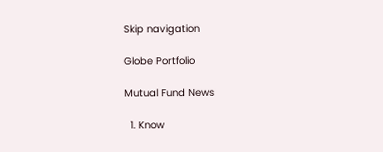Skip navigation

Globe Portfolio

Mutual Fund News

  1. Know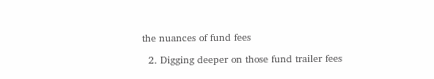the nuances of fund fees

  2. Digging deeper on those fund trailer fees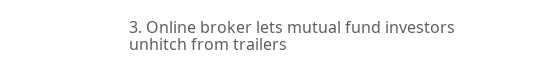3. Online broker lets mutual fund investors unhitch from trailers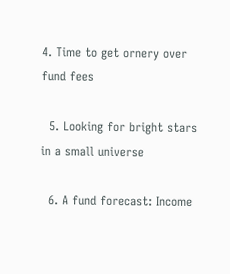4. Time to get ornery over fund fees

  5. Looking for bright stars in a small universe

  6. A fund forecast: Income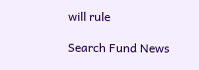will rule

Search Fund News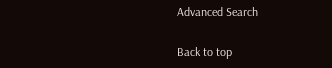Advanced Search

Back to top